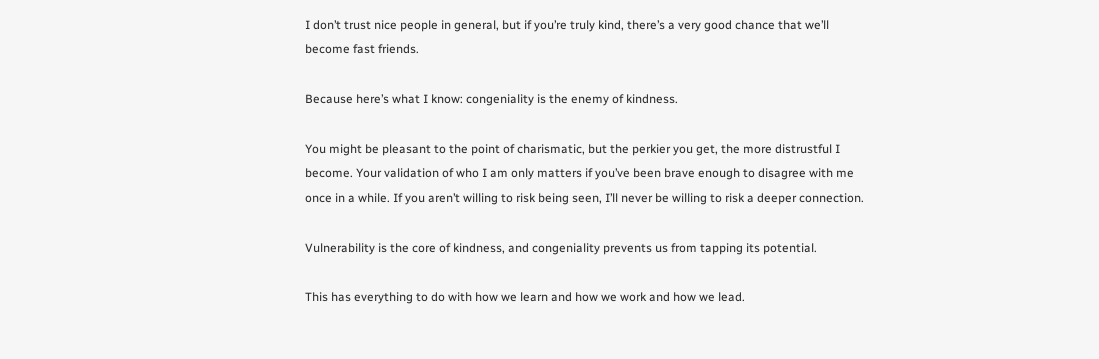I don’t trust nice people in general, but if you’re truly kind, there’s a very good chance that we’ll become fast friends.

Because here’s what I know: congeniality is the enemy of kindness.

You might be pleasant to the point of charismatic, but the perkier you get, the more distrustful I become. Your validation of who I am only matters if you’ve been brave enough to disagree with me once in a while. If you aren’t willing to risk being seen, I’ll never be willing to risk a deeper connection.

Vulnerability is the core of kindness, and congeniality prevents us from tapping its potential.

This has everything to do with how we learn and how we work and how we lead.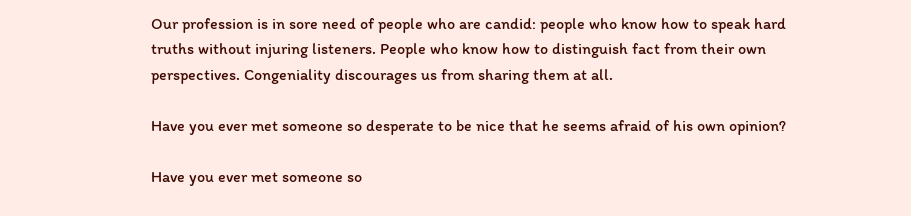Our profession is in sore need of people who are candid: people who know how to speak hard truths without injuring listeners. People who know how to distinguish fact from their own perspectives. Congeniality discourages us from sharing them at all.

Have you ever met someone so desperate to be nice that he seems afraid of his own opinion?

Have you ever met someone so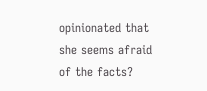opinionated that she seems afraid of the facts?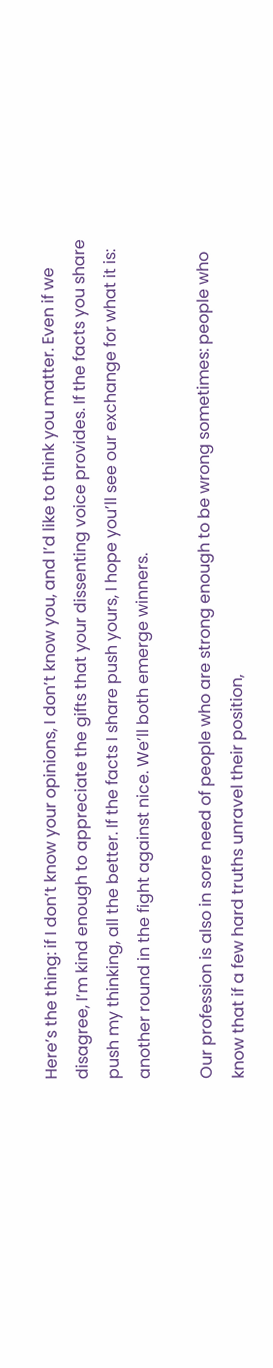Here’s the thing: if I don’t know your opinions, I don’t know you, and I’d like to think you matter. Even if we disagree, I’m kind enough to appreciate the gifts that your dissenting voice provides. If the facts you share push my thinking, all the better. If the facts I share push yours, I hope you’ll see our exchange for what it is: another round in the fight against nice. We’ll both emerge winners.

Our profession is also in sore need of people who are strong enough to be wrong sometimes: people who know that if a few hard truths unravel their position,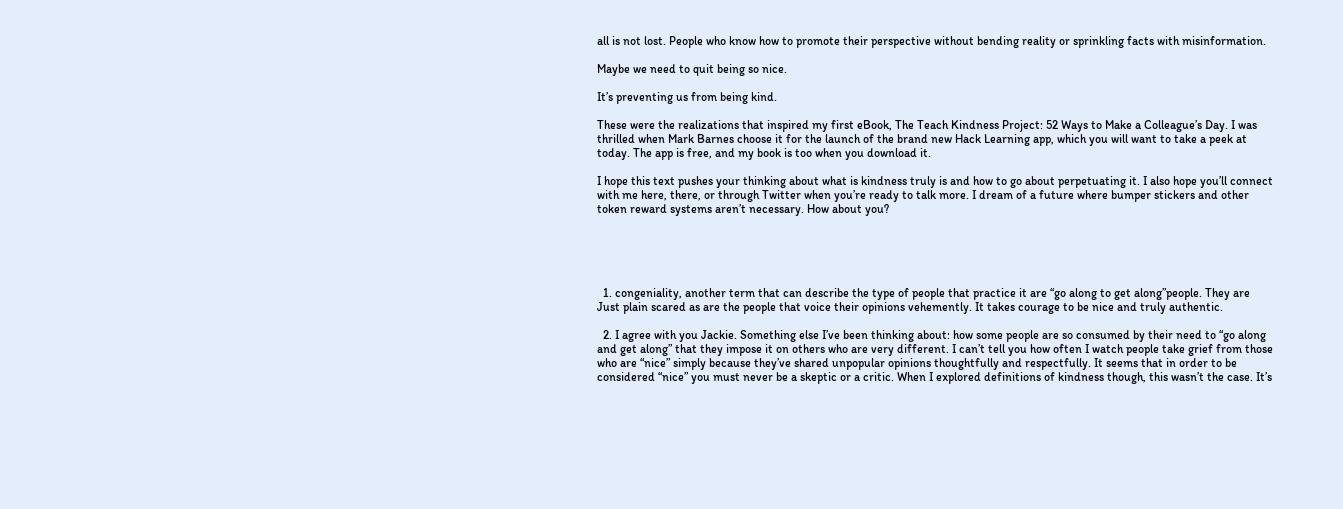all is not lost. People who know how to promote their perspective without bending reality or sprinkling facts with misinformation.

Maybe we need to quit being so nice.

It’s preventing us from being kind.

These were the realizations that inspired my first eBook, The Teach Kindness Project: 52 Ways to Make a Colleague’s Day. I was thrilled when Mark Barnes choose it for the launch of the brand new Hack Learning app, which you will want to take a peek at today. The app is free, and my book is too when you download it.

I hope this text pushes your thinking about what is kindness truly is and how to go about perpetuating it. I also hope you’ll connect with me here, there, or through Twitter when you’re ready to talk more. I dream of a future where bumper stickers and other token reward systems aren’t necessary. How about you?





  1. congeniality, another term that can describe the type of people that practice it are “go along to get along”people. They are Just plain scared as are the people that voice their opinions vehemently. It takes courage to be nice and truly authentic.

  2. I agree with you Jackie. Something else I’ve been thinking about: how some people are so consumed by their need to “go along and get along” that they impose it on others who are very different. I can’t tell you how often I watch people take grief from those who are “nice” simply because they’ve shared unpopular opinions thoughtfully and respectfully. It seems that in order to be considered “nice” you must never be a skeptic or a critic. When I explored definitions of kindness though, this wasn’t the case. It’s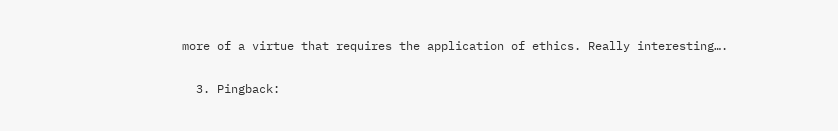more of a virtue that requires the application of ethics. Really interesting….

  3. Pingback: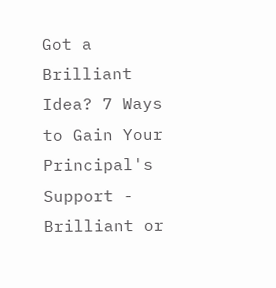Got a Brilliant Idea? 7 Ways to Gain Your Principal's Support - Brilliant or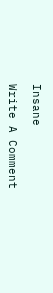Insane

Write A Comment